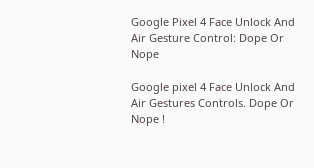Google Pixel 4 Face Unlock And Air Gesture Control: Dope Or Nope

Google pixel 4 Face Unlock And Air Gestures Controls. Dope Or Nope !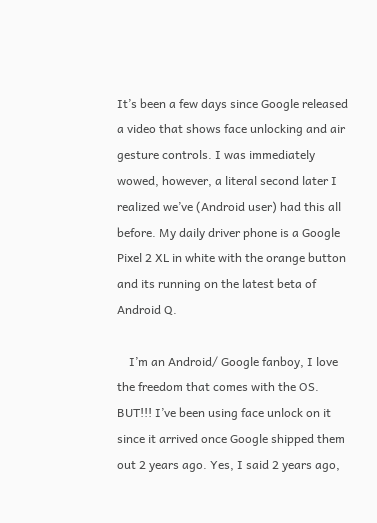It’s been a few days since Google released a video that shows face unlocking and air gesture controls. I was immediately wowed, however, a literal second later I realized we’ve (Android user) had this all before. My daily driver phone is a Google Pixel 2 XL in white with the orange button and its running on the latest beta of Android Q.

    I’m an Android/ Google fanboy, I love the freedom that comes with the OS. BUT!!! I’ve been using face unlock on it since it arrived once Google shipped them out 2 years ago. Yes, I said 2 years ago,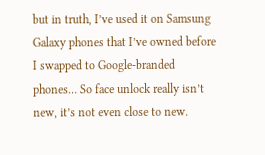but in truth, I’ve used it on Samsung Galaxy phones that I’ve owned before I swapped to Google-branded phones… So face unlock really isn’t new, it’s not even close to new.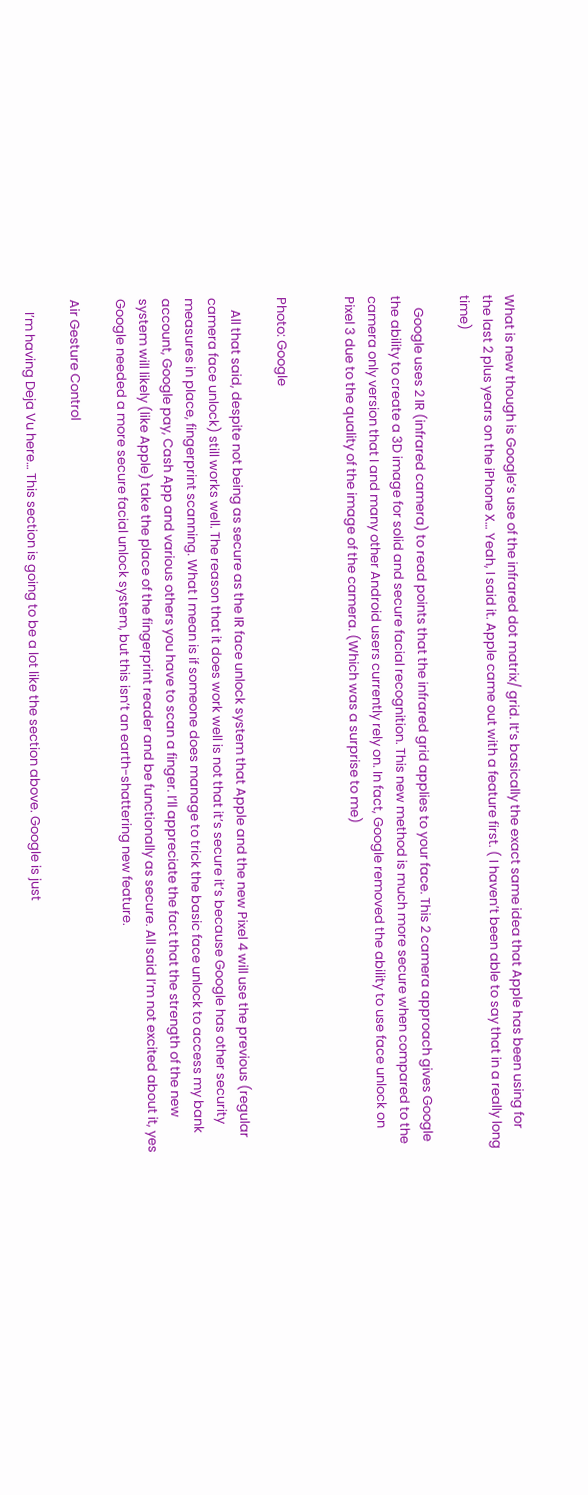What is new though is Google’s use of the infrared dot matrix/ grid. It’s basically the exact same idea that Apple has been using for the last 2 plus years on the iPhone X… Yeah, I said it. Apple came out with a feature first. ( I haven’t been able to say that in a really long time)

    Google uses 2 IR (infrared camera) to read points that the infrared grid applies to your face. This 2 camera approach gives Google the ability to create a 3D image for solid and secure facial recognition. This new method is much more secure when compared to the camera only version that I and many other Android users currently rely on. In fact, Google removed the ability to use face unlock on Pixel 3 due to the quality of the image of the camera. (Which was a surprise to me)


Photo: Google

    All that said, despite not being as secure as the IR face unlock system that Apple and the new Pixel 4 will use the previous (regular camera face unlock) still works well. The reason that it does work well is not that it’s secure it’s because Google has other security measures in place, fingerprint scanning. What I mean is if someone does manage to trick the basic face unlock to access my bank account, Google pay, Cash App and various others you have to scan a finger. I’ll appreciate the fact that the strength of the new system will likely (like Apple) take the place of the fingerprint reader and be functionally as secure. All said I’m not excited about it, yes Google needed a more secure facial unlock system, but this isn’t an earth-shattering new feature.

Air Gesture Control

    I’m having Deja Vu here… This section is going to be a lot like the section above. Google is just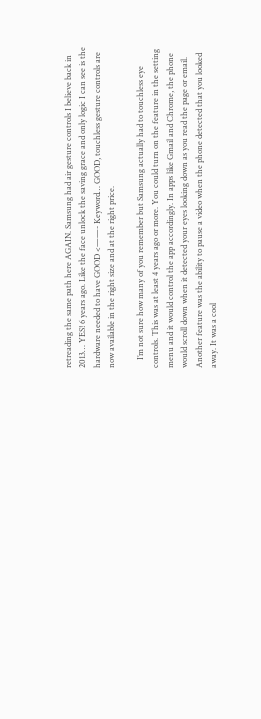retreading the same path here AGAIN. Samsung had air gesture controls I believe back in 2013… YES! 6 years ago. Like the face unlock the saving grace and only logic I can see is the hardware needed to have GOOD <——- Keyword… GOOD, touchless gesture controls are now available in the right size and at the right price.

    I’m not sure how many of you remember but Samsung actually had to touchless eye controls. This was at least 4 years ago or more. You could turn on the feature in the setting menu and it would control the app accordingly. In apps like Gmail and Chrome, the phone would scroll down when it detected your eyes looking down as you read the page or email. Another feature was the ability to pause a video when the phone detected that you looked away. It was a cool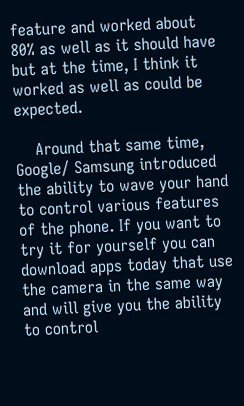feature and worked about 80% as well as it should have but at the time, I think it worked as well as could be expected.

    Around that same time, Google/ Samsung introduced the ability to wave your hand to control various features of the phone. If you want to try it for yourself you can download apps today that use the camera in the same way and will give you the ability to control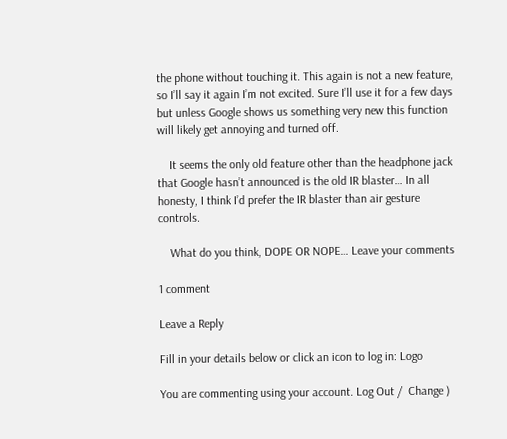the phone without touching it. This again is not a new feature, so I’ll say it again I’m not excited. Sure I’ll use it for a few days but unless Google shows us something very new this function will likely get annoying and turned off.

    It seems the only old feature other than the headphone jack that Google hasn’t announced is the old IR blaster… In all honesty, I think I’d prefer the IR blaster than air gesture controls.

    What do you think, DOPE OR NOPE… Leave your comments

1 comment

Leave a Reply

Fill in your details below or click an icon to log in: Logo

You are commenting using your account. Log Out /  Change )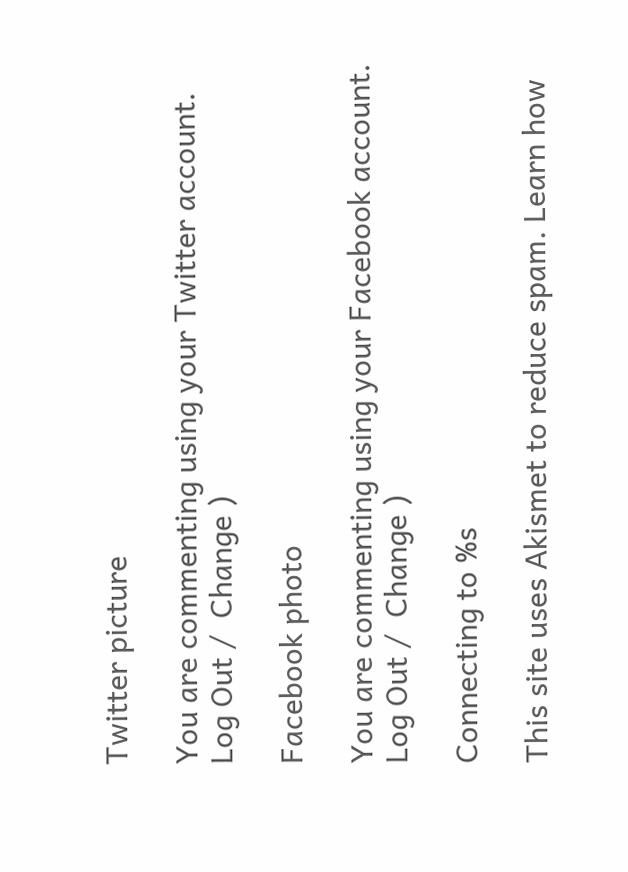Twitter picture

You are commenting using your Twitter account. Log Out /  Change )

Facebook photo

You are commenting using your Facebook account. Log Out /  Change )

Connecting to %s

This site uses Akismet to reduce spam. Learn how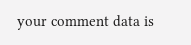your comment data is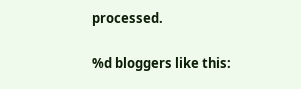processed.

%d bloggers like this: